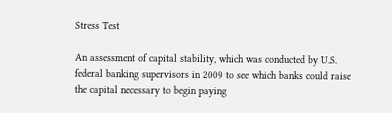Stress Test

An assessment of capital stability, which was conducted by U.S. federal banking supervisors in 2009 to see which banks could raise the capital necessary to begin paying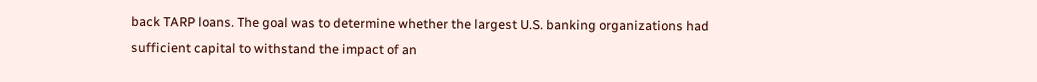back TARP loans. The goal was to determine whether the largest U.S. banking organizations had sufficient capital to withstand the impact of an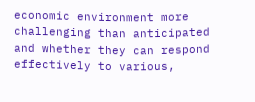economic environment more challenging than anticipated and whether they can respond effectively to various,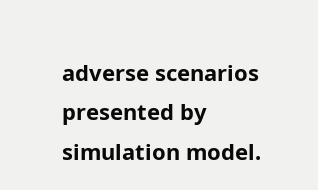adverse scenarios presented by simulation model.